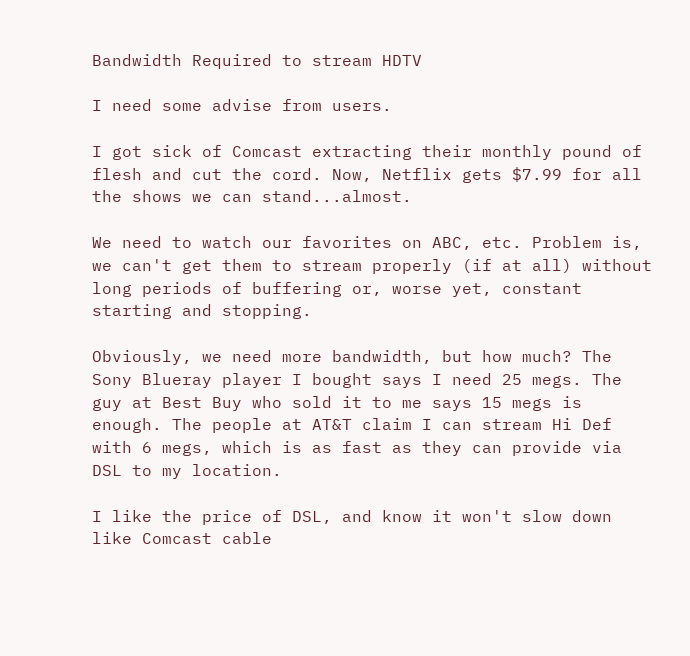Bandwidth Required to stream HDTV

I need some advise from users.

I got sick of Comcast extracting their monthly pound of flesh and cut the cord. Now, Netflix gets $7.99 for all the shows we can stand...almost.

We need to watch our favorites on ABC, etc. Problem is, we can't get them to stream properly (if at all) without long periods of buffering or, worse yet, constant starting and stopping.

Obviously, we need more bandwidth, but how much? The Sony Blueray player I bought says I need 25 megs. The guy at Best Buy who sold it to me says 15 megs is enough. The people at AT&T claim I can stream Hi Def with 6 megs, which is as fast as they can provide via DSL to my location.

I like the price of DSL, and know it won't slow down like Comcast cable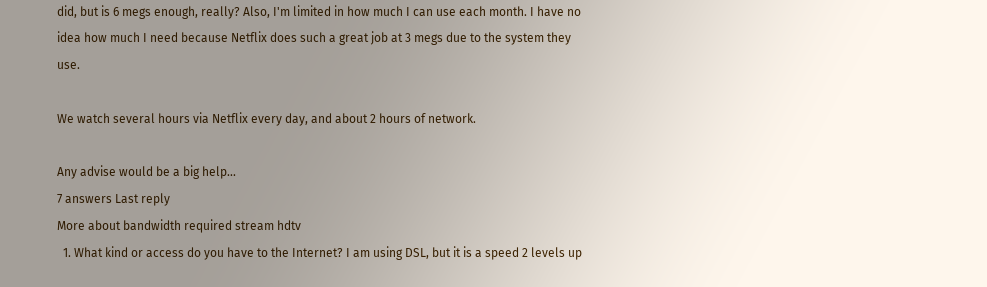did, but is 6 megs enough, really? Also, I'm limited in how much I can use each month. I have no idea how much I need because Netflix does such a great job at 3 megs due to the system they use.

We watch several hours via Netflix every day, and about 2 hours of network.

Any advise would be a big help...
7 answers Last reply
More about bandwidth required stream hdtv
  1. What kind or access do you have to the Internet? I am using DSL, but it is a speed 2 levels up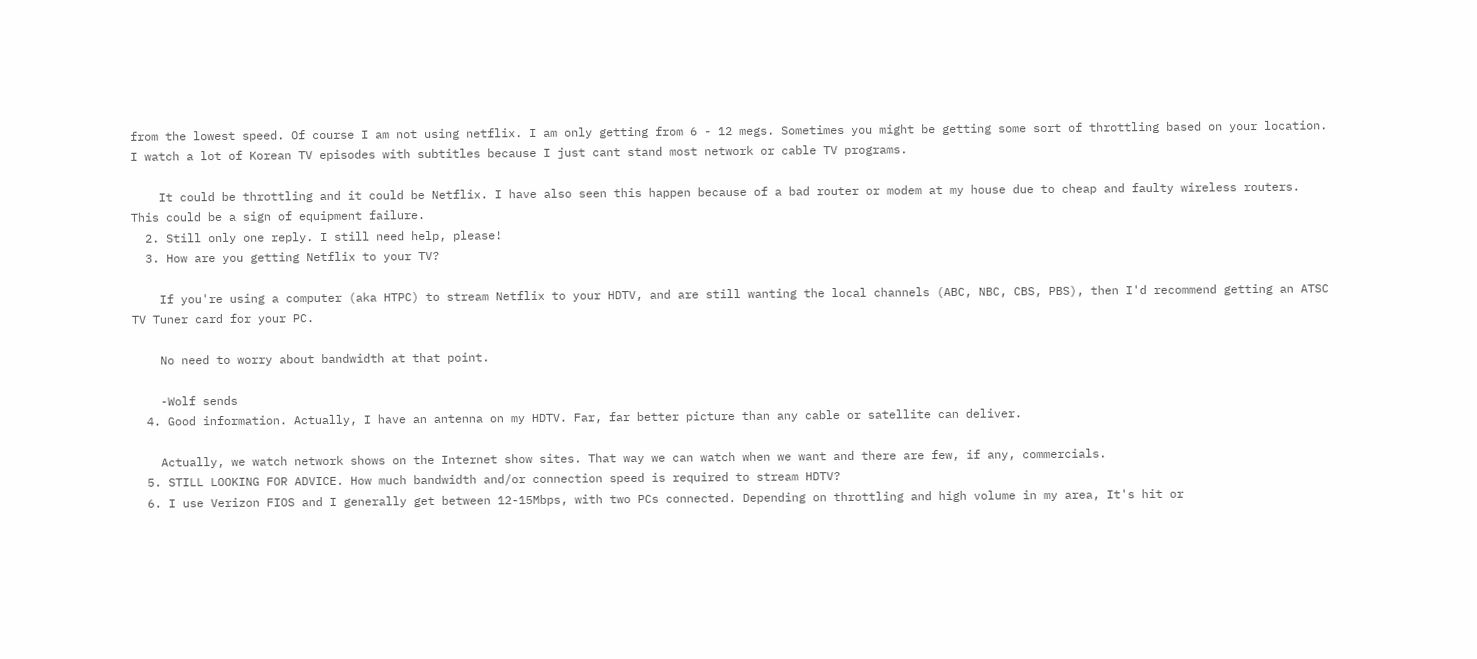from the lowest speed. Of course I am not using netflix. I am only getting from 6 - 12 megs. Sometimes you might be getting some sort of throttling based on your location. I watch a lot of Korean TV episodes with subtitles because I just cant stand most network or cable TV programs.

    It could be throttling and it could be Netflix. I have also seen this happen because of a bad router or modem at my house due to cheap and faulty wireless routers. This could be a sign of equipment failure.
  2. Still only one reply. I still need help, please!
  3. How are you getting Netflix to your TV?

    If you're using a computer (aka HTPC) to stream Netflix to your HDTV, and are still wanting the local channels (ABC, NBC, CBS, PBS), then I'd recommend getting an ATSC TV Tuner card for your PC.

    No need to worry about bandwidth at that point.

    -Wolf sends
  4. Good information. Actually, I have an antenna on my HDTV. Far, far better picture than any cable or satellite can deliver.

    Actually, we watch network shows on the Internet show sites. That way we can watch when we want and there are few, if any, commercials.
  5. STILL LOOKING FOR ADVICE. How much bandwidth and/or connection speed is required to stream HDTV?
  6. I use Verizon FIOS and I generally get between 12-15Mbps, with two PCs connected. Depending on throttling and high volume in my area, It's hit or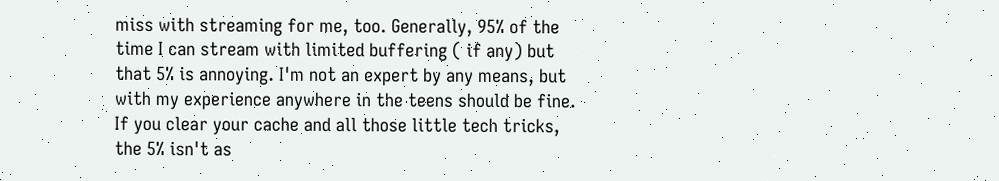miss with streaming for me, too. Generally, 95% of the time I can stream with limited buffering ( if any) but that 5% is annoying. I'm not an expert by any means, but with my experience anywhere in the teens should be fine. If you clear your cache and all those little tech tricks, the 5% isn't as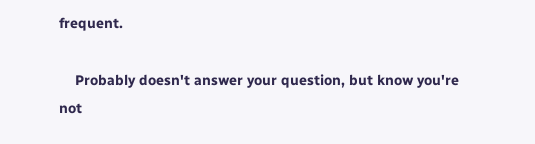frequent.

    Probably doesn't answer your question, but know you're not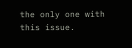the only one with this issue.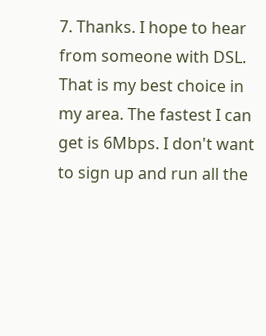7. Thanks. I hope to hear from someone with DSL. That is my best choice in my area. The fastest I can get is 6Mbps. I don't want to sign up and run all the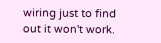wiring just to find out it won't work.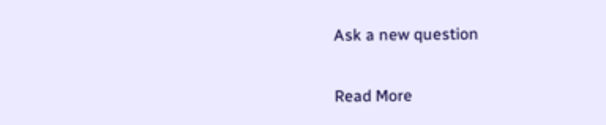Ask a new question

Read More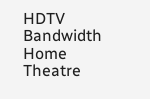HDTV Bandwidth Home Theatre